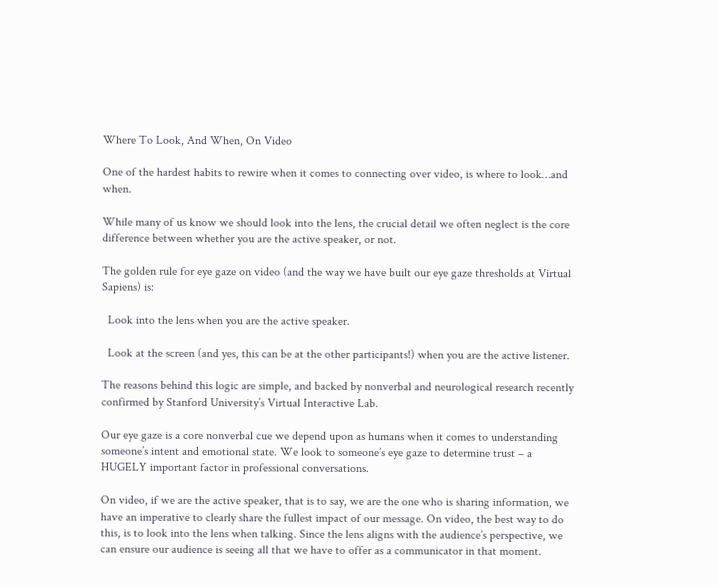Where To Look, And When, On Video

One of the hardest habits to rewire when it comes to connecting over video, is where to look…and when.

While many of us know we should look into the lens, the crucial detail we often neglect is the core difference between whether you are the active speaker, or not.

The golden rule for eye gaze on video (and the way we have built our eye gaze thresholds at Virtual Sapiens) is:

  Look into the lens when you are the active speaker.

  Look at the screen (and yes, this can be at the other participants!) when you are the active listener.

The reasons behind this logic are simple, and backed by nonverbal and neurological research recently confirmed by Stanford University’s Virtual Interactive Lab.

Our eye gaze is a core nonverbal cue we depend upon as humans when it comes to understanding someone’s intent and emotional state. We look to someone’s eye gaze to determine trust – a HUGELY important factor in professional conversations.

On video, if we are the active speaker, that is to say, we are the one who is sharing information, we have an imperative to clearly share the fullest impact of our message. On video, the best way to do this, is to look into the lens when talking. Since the lens aligns with the audience’s perspective, we can ensure our audience is seeing all that we have to offer as a communicator in that moment.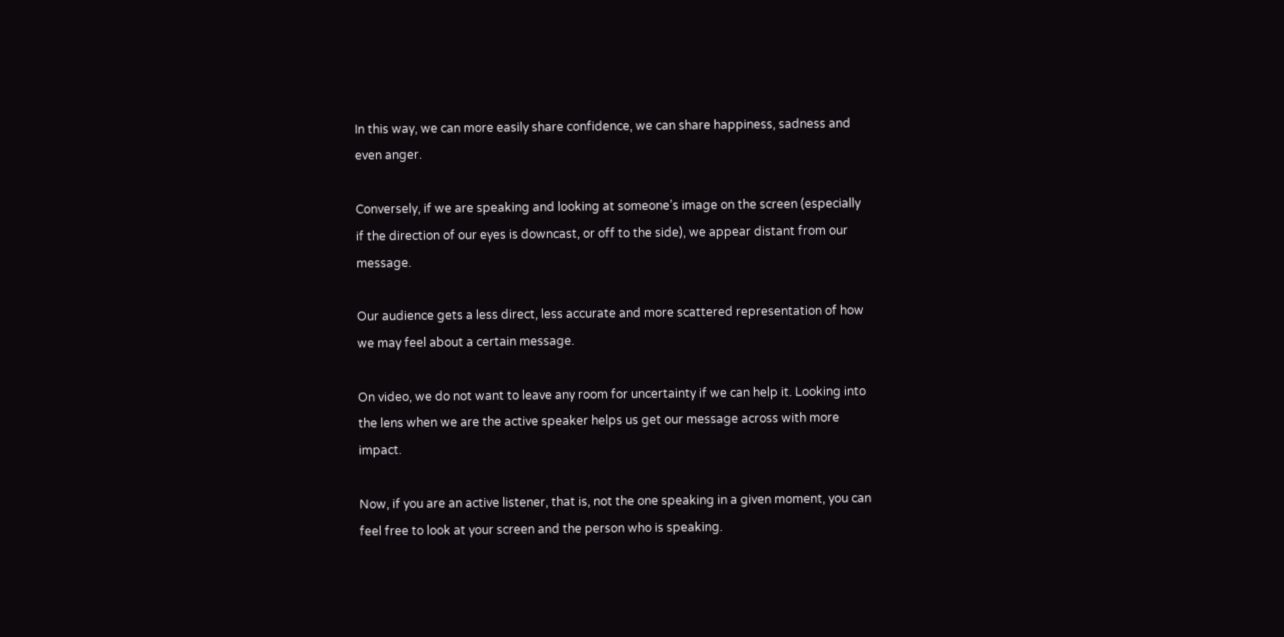In this way, we can more easily share confidence, we can share happiness, sadness and even anger.

Conversely, if we are speaking and looking at someone’s image on the screen (especially if the direction of our eyes is downcast, or off to the side), we appear distant from our message.

Our audience gets a less direct, less accurate and more scattered representation of how we may feel about a certain message.

On video, we do not want to leave any room for uncertainty if we can help it. Looking into the lens when we are the active speaker helps us get our message across with more impact.

Now, if you are an active listener, that is, not the one speaking in a given moment, you can feel free to look at your screen and the person who is speaking.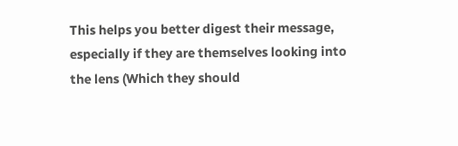This helps you better digest their message, especially if they are themselves looking into the lens (Which they should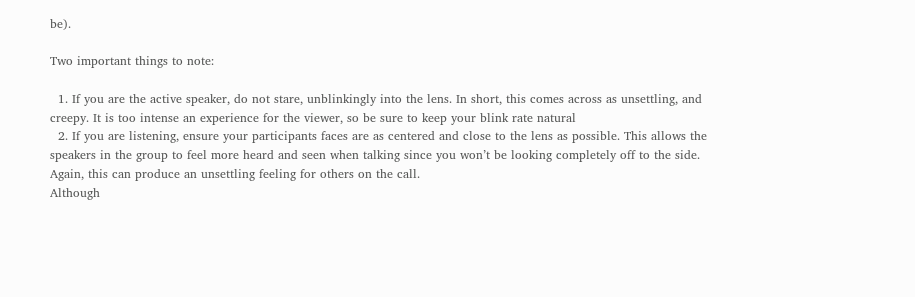be).

Two important things to note:

  1. If you are the active speaker, do not stare, unblinkingly into the lens. In short, this comes across as unsettling, and creepy. It is too intense an experience for the viewer, so be sure to keep your blink rate natural
  2. If you are listening, ensure your participants faces are as centered and close to the lens as possible. This allows the speakers in the group to feel more heard and seen when talking since you won’t be looking completely off to the side. Again, this can produce an unsettling feeling for others on the call.
Although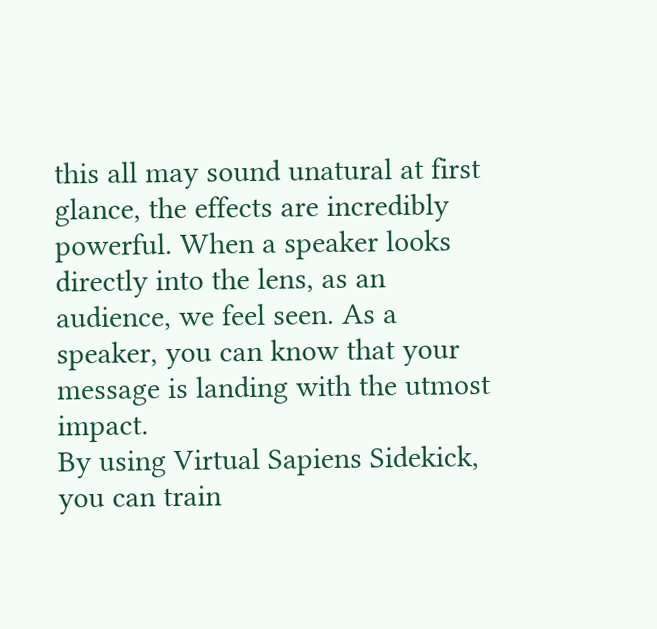this all may sound unatural at first glance, the effects are incredibly powerful. When a speaker looks directly into the lens, as an audience, we feel seen. As a speaker, you can know that your message is landing with the utmost impact.
By using Virtual Sapiens Sidekick, you can train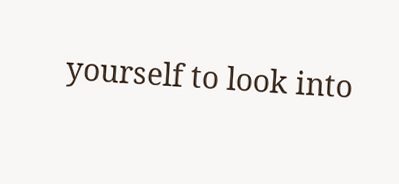yourself to look into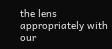the lens appropriately with our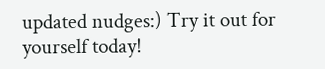updated nudges:) Try it out for yourself today!